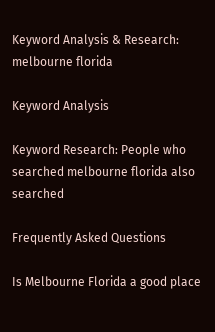Keyword Analysis & Research: melbourne florida

Keyword Analysis

Keyword Research: People who searched melbourne florida also searched

Frequently Asked Questions

Is Melbourne Florida a good place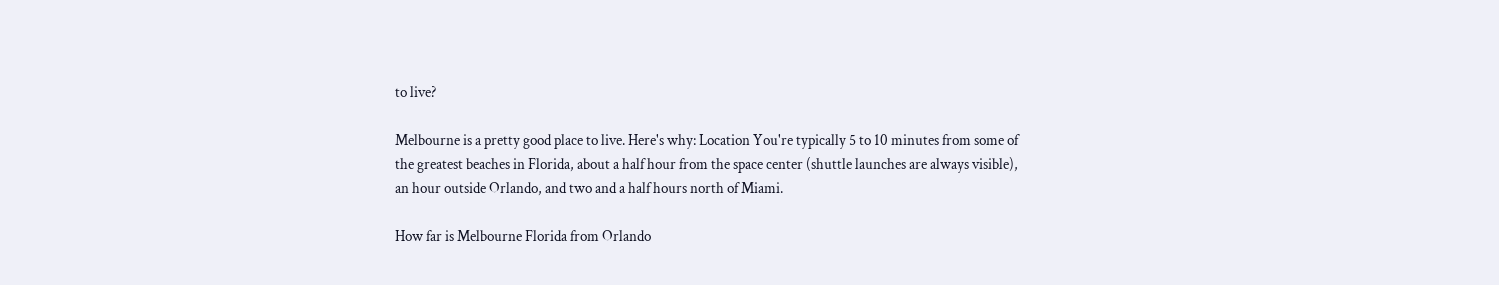to live?

Melbourne is a pretty good place to live. Here's why: Location You're typically 5 to 10 minutes from some of the greatest beaches in Florida, about a half hour from the space center (shuttle launches are always visible), an hour outside Orlando, and two and a half hours north of Miami.

How far is Melbourne Florida from Orlando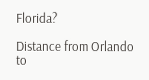Florida?

Distance from Orlando to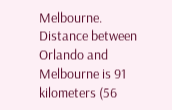Melbourne. Distance between Orlando and Melbourne is 91 kilometers (56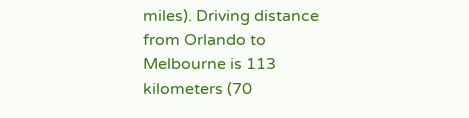miles). Driving distance from Orlando to Melbourne is 113 kilometers (70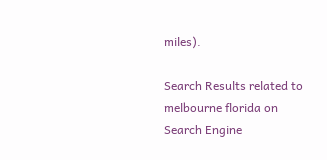miles).

Search Results related to melbourne florida on Search Engine